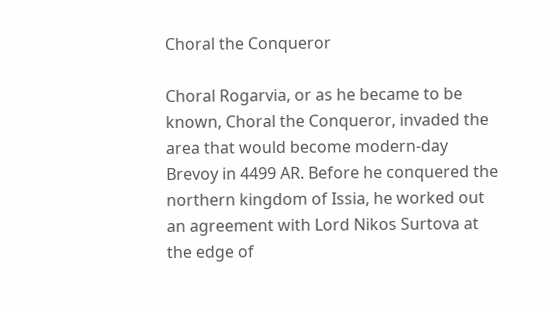Choral the Conqueror

Choral Rogarvia, or as he became to be known, Choral the Conqueror, invaded the area that would become modern-day Brevoy in 4499 AR. Before he conquered the northern kingdom of Issia, he worked out an agreement with Lord Nikos Surtova at the edge of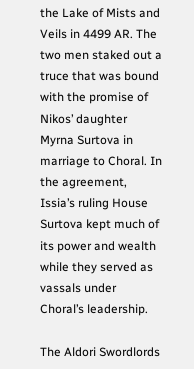the Lake of Mists and Veils in 4499 AR. The two men staked out a truce that was bound with the promise of Nikos’ daughter Myrna Surtova in marriage to Choral. In the agreement, Issia’s ruling House Surtova kept much of its power and wealth while they served as vassals under Choral’s leadership.

The Aldori Swordlords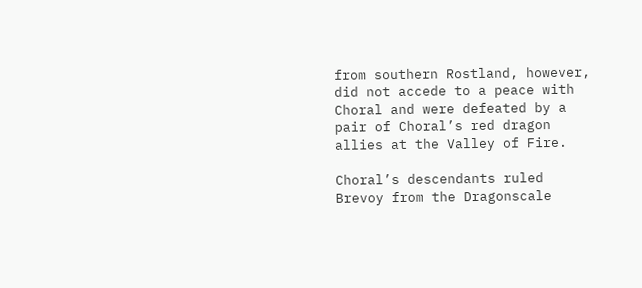from southern Rostland, however, did not accede to a peace with Choral and were defeated by a pair of Choral’s red dragon allies at the Valley of Fire.

Choral’s descendants ruled Brevoy from the Dragonscale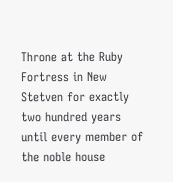Throne at the Ruby Fortress in New Stetven for exactly two hundred years until every member of the noble house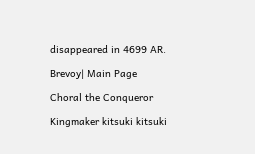disappeared in 4699 AR.

Brevoy| Main Page

Choral the Conqueror

Kingmaker kitsuki kitsuki